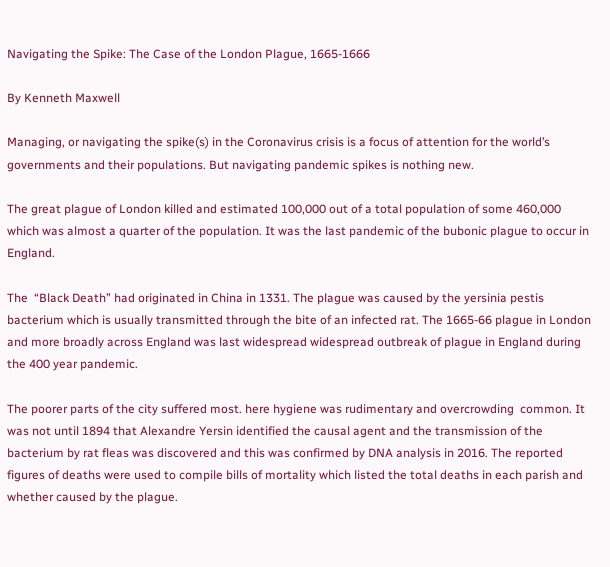Navigating the Spike: The Case of the London Plague, 1665-1666

By Kenneth Maxwell

Managing, or navigating the spike(s) in the Coronavirus crisis is a focus of attention for the world’s governments and their populations. But navigating pandemic spikes is nothing new.

The great plague of London killed and estimated 100,000 out of a total population of some 460,000 which was almost a quarter of the population. It was the last pandemic of the bubonic plague to occur in England.

The  “Black Death” had originated in China in 1331. The plague was caused by the yersinia pestis bacterium which is usually transmitted through the bite of an infected rat. The 1665-66 plague in London and more broadly across England was last widespread widespread outbreak of plague in England during the 400 year pandemic.

The poorer parts of the city suffered most. here hygiene was rudimentary and overcrowding  common. It was not until 1894 that Alexandre Yersin identified the causal agent and the transmission of the bacterium by rat fleas was discovered and this was confirmed by DNA analysis in 2016. The reported figures of deaths were used to compile bills of mortality which listed the total deaths in each parish and whether caused by the plague.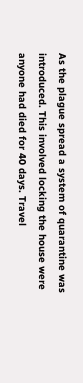As the plague spread a system of quarantine was introduced. This involved locking the house were anyone had died for 40 days. Travel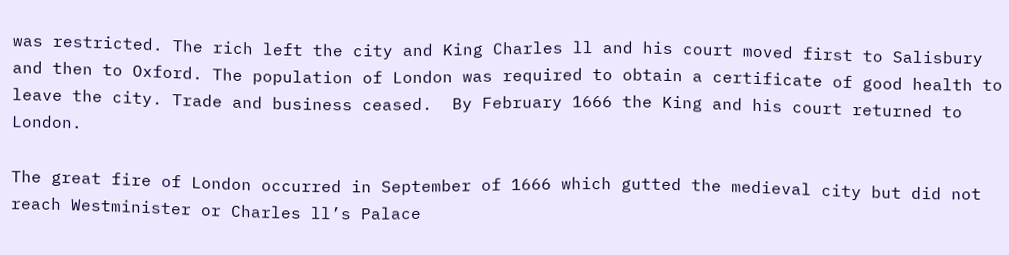was restricted. The rich left the city and King Charles ll and his court moved first to Salisbury and then to Oxford. The population of London was required to obtain a certificate of good health to leave the city. Trade and business ceased.  By February 1666 the King and his court returned to London.

The great fire of London occurred in September of 1666 which gutted the medieval city but did not reach Westminister or Charles ll’s Palace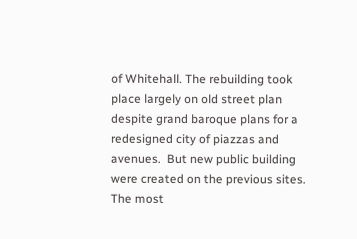of Whitehall. The rebuilding took place largely on old street plan despite grand baroque plans for a redesigned city of piazzas and avenues.  But new public building were created on the previous sites. The most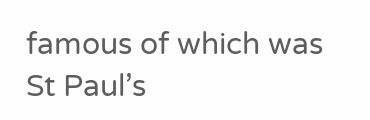famous of which was St Paul’s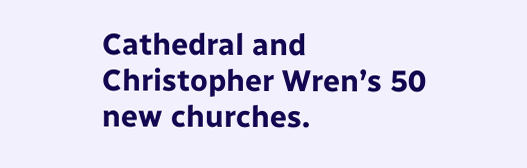Cathedral and Christopher Wren’s 50 new churches.